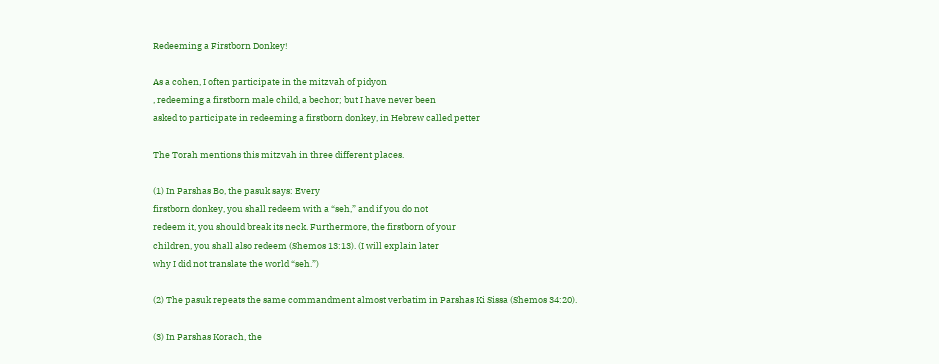Redeeming a Firstborn Donkey!

As a cohen, I often participate in the mitzvah of pidyon
, redeeming a firstborn male child, a bechor; but I have never been
asked to participate in redeeming a firstborn donkey, in Hebrew called petter

The Torah mentions this mitzvah in three different places.

(1) In Parshas Bo, the pasuk says: Every
firstborn donkey, you shall redeem with a “seh,” and if you do not
redeem it, you should break its neck. Furthermore, the firstborn of your
children, you shall also redeem (Shemos 13:13). (I will explain later
why I did not translate the world “seh.”)

(2) The pasuk repeats the same commandment almost verbatim in Parshas Ki Sissa (Shemos 34:20).

(3) In Parshas Korach, the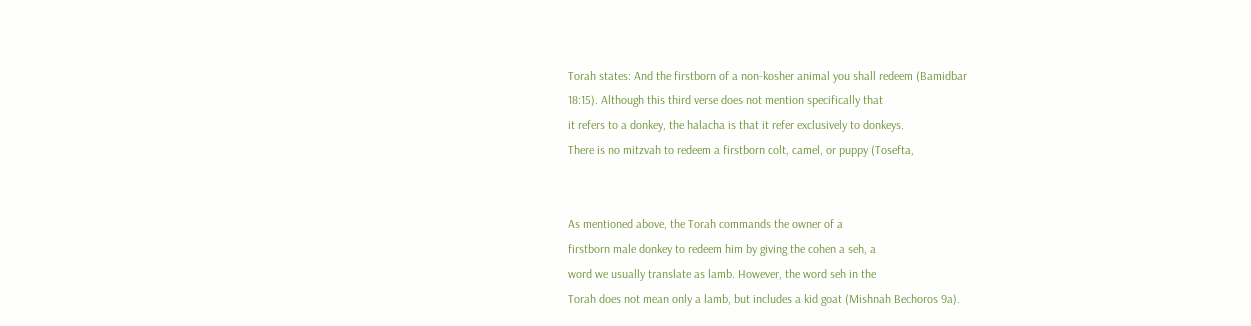Torah states: And the firstborn of a non-kosher animal you shall redeem (Bamidbar
18:15). Although this third verse does not mention specifically that
it refers to a donkey, the halacha is that it refer exclusively to donkeys.
There is no mitzvah to redeem a firstborn colt, camel, or puppy (Tosefta,


As mentioned above, the Torah commands the owner of a
firstborn male donkey to redeem him by giving the cohen a seh, a
word we usually translate as lamb. However, the word seh in the
Torah does not mean only a lamb, but includes a kid goat (Mishnah Bechoros 9a).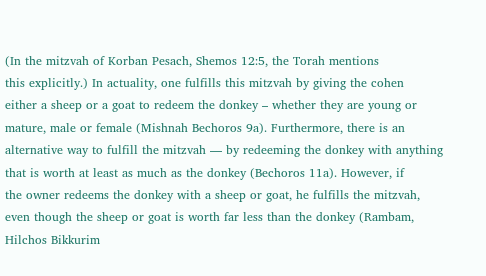(In the mitzvah of Korban Pesach, Shemos 12:5, the Torah mentions
this explicitly.) In actuality, one fulfills this mitzvah by giving the cohen
either a sheep or a goat to redeem the donkey – whether they are young or
mature, male or female (Mishnah Bechoros 9a). Furthermore, there is an
alternative way to fulfill the mitzvah — by redeeming the donkey with anything
that is worth at least as much as the donkey (Bechoros 11a). However, if
the owner redeems the donkey with a sheep or goat, he fulfills the mitzvah,
even though the sheep or goat is worth far less than the donkey (Rambam,
Hilchos Bikkurim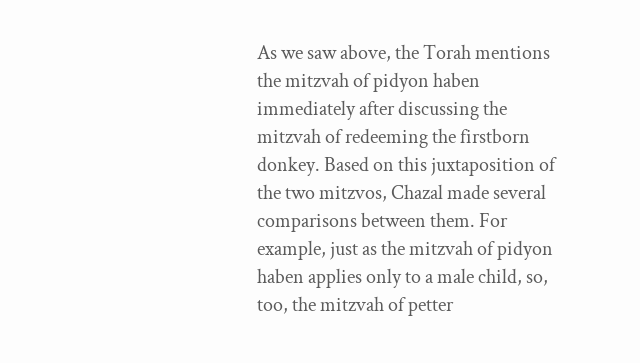As we saw above, the Torah mentions the mitzvah of pidyon haben immediately after discussing the mitzvah of redeeming the firstborn donkey. Based on this juxtaposition of the two mitzvos, Chazal made several comparisons between them. For example, just as the mitzvah of pidyon haben applies only to a male child, so, too, the mitzvah of petter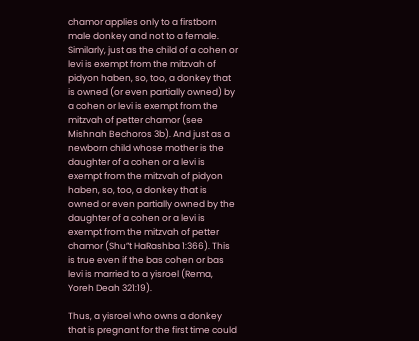chamor applies only to a firstborn male donkey and not to a female. Similarly, just as the child of a cohen or levi is exempt from the mitzvah of pidyon haben, so, too, a donkey that is owned (or even partially owned) by a cohen or levi is exempt from the mitzvah of petter chamor (see Mishnah Bechoros 3b). And just as a newborn child whose mother is the daughter of a cohen or a levi is exempt from the mitzvah of pidyon haben, so, too, a donkey that is owned or even partially owned by the daughter of a cohen or a levi is exempt from the mitzvah of petter chamor (Shu”t HaRashba 1:366). This is true even if the bas cohen or bas levi is married to a yisroel (Rema, Yoreh Deah 321:19).

Thus, a yisroel who owns a donkey that is pregnant for the first time could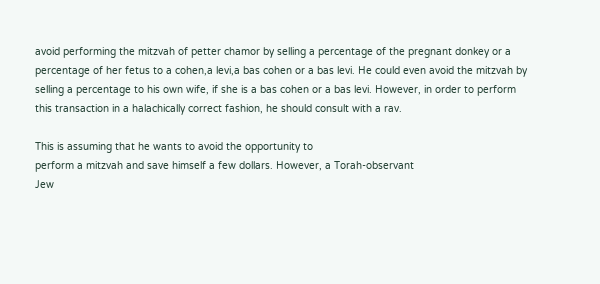avoid performing the mitzvah of petter chamor by selling a percentage of the pregnant donkey or a percentage of her fetus to a cohen,a levi,a bas cohen or a bas levi. He could even avoid the mitzvah by selling a percentage to his own wife, if she is a bas cohen or a bas levi. However, in order to perform this transaction in a halachically correct fashion, he should consult with a rav.

This is assuming that he wants to avoid the opportunity to
perform a mitzvah and save himself a few dollars. However, a Torah-observant
Jew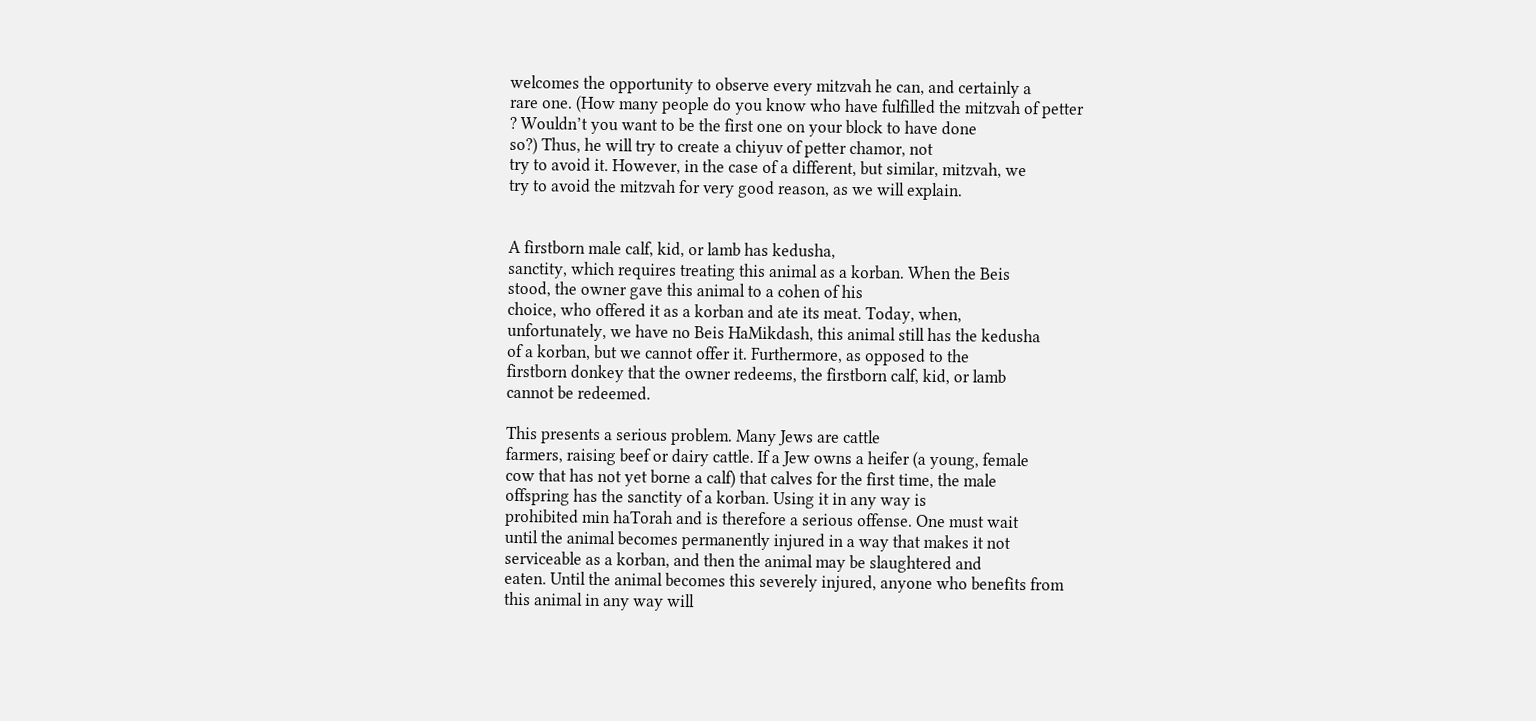welcomes the opportunity to observe every mitzvah he can, and certainly a
rare one. (How many people do you know who have fulfilled the mitzvah of petter
? Wouldn’t you want to be the first one on your block to have done
so?) Thus, he will try to create a chiyuv of petter chamor, not
try to avoid it. However, in the case of a different, but similar, mitzvah, we
try to avoid the mitzvah for very good reason, as we will explain.


A firstborn male calf, kid, or lamb has kedusha,
sanctity, which requires treating this animal as a korban. When the Beis
stood, the owner gave this animal to a cohen of his
choice, who offered it as a korban and ate its meat. Today, when,
unfortunately, we have no Beis HaMikdash, this animal still has the kedusha
of a korban, but we cannot offer it. Furthermore, as opposed to the
firstborn donkey that the owner redeems, the firstborn calf, kid, or lamb
cannot be redeemed.

This presents a serious problem. Many Jews are cattle
farmers, raising beef or dairy cattle. If a Jew owns a heifer (a young, female
cow that has not yet borne a calf) that calves for the first time, the male
offspring has the sanctity of a korban. Using it in any way is
prohibited min haTorah and is therefore a serious offense. One must wait
until the animal becomes permanently injured in a way that makes it not
serviceable as a korban, and then the animal may be slaughtered and
eaten. Until the animal becomes this severely injured, anyone who benefits from
this animal in any way will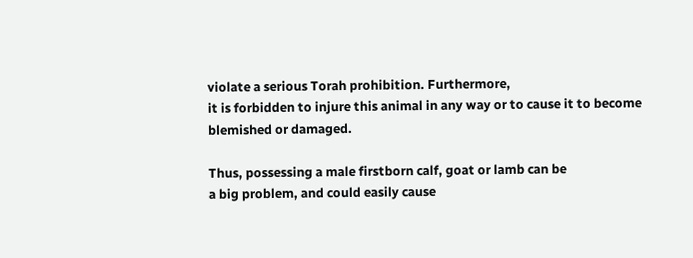violate a serious Torah prohibition. Furthermore,
it is forbidden to injure this animal in any way or to cause it to become
blemished or damaged.

Thus, possessing a male firstborn calf, goat or lamb can be
a big problem, and could easily cause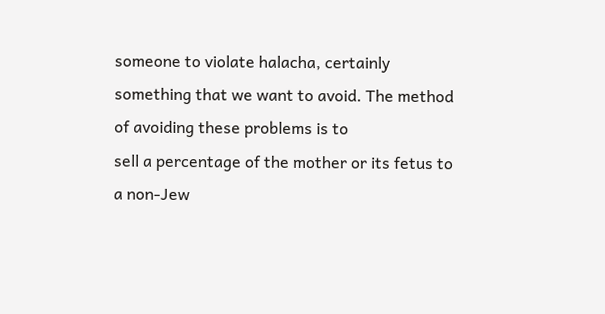someone to violate halacha, certainly
something that we want to avoid. The method of avoiding these problems is to
sell a percentage of the mother or its fetus to a non-Jew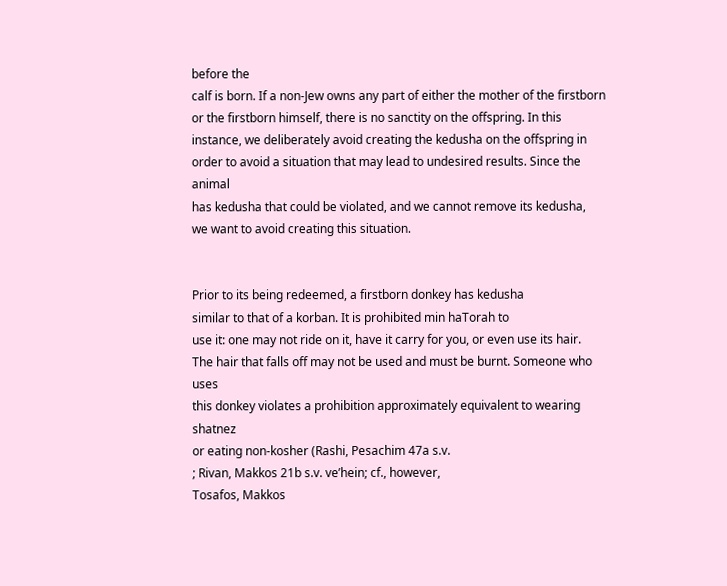before the
calf is born. If a non-Jew owns any part of either the mother of the firstborn
or the firstborn himself, there is no sanctity on the offspring. In this
instance, we deliberately avoid creating the kedusha on the offspring in
order to avoid a situation that may lead to undesired results. Since the animal
has kedusha that could be violated, and we cannot remove its kedusha,
we want to avoid creating this situation.


Prior to its being redeemed, a firstborn donkey has kedusha
similar to that of a korban. It is prohibited min haTorah to
use it: one may not ride on it, have it carry for you, or even use its hair.
The hair that falls off may not be used and must be burnt. Someone who uses
this donkey violates a prohibition approximately equivalent to wearing shatnez
or eating non-kosher (Rashi, Pesachim 47a s.v.
; Rivan, Makkos 21b s.v. ve’hein; cf., however,
Tosafos, Makkos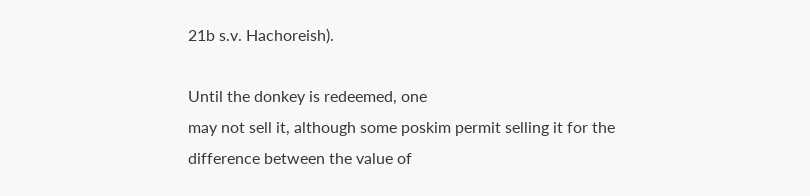21b s.v. Hachoreish).

Until the donkey is redeemed, one
may not sell it, although some poskim permit selling it for the
difference between the value of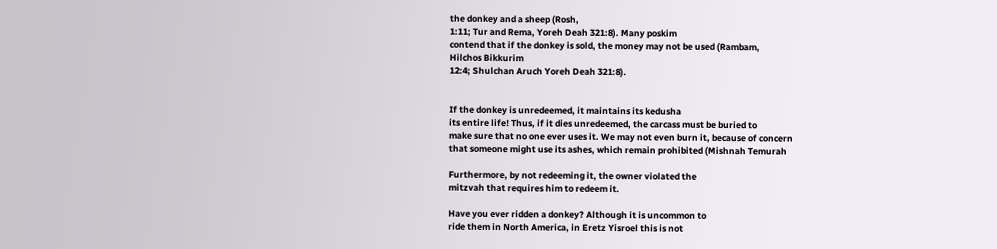the donkey and a sheep (Rosh,
1:11; Tur and Rema, Yoreh Deah 321:8). Many poskim
contend that if the donkey is sold, the money may not be used (Rambam,
Hilchos Bikkurim
12:4; Shulchan Aruch Yoreh Deah 321:8).


If the donkey is unredeemed, it maintains its kedusha
its entire life! Thus, if it dies unredeemed, the carcass must be buried to
make sure that no one ever uses it. We may not even burn it, because of concern
that someone might use its ashes, which remain prohibited (Mishnah Temurah

Furthermore, by not redeeming it, the owner violated the
mitzvah that requires him to redeem it.

Have you ever ridden a donkey? Although it is uncommon to
ride them in North America, in Eretz Yisroel this is not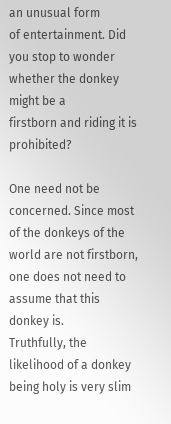an unusual form
of entertainment. Did you stop to wonder whether the donkey might be a
firstborn and riding it is prohibited?

One need not be concerned. Since most of the donkeys of the
world are not firstborn, one does not need to assume that this donkey is.
Truthfully, the likelihood of a donkey being holy is very slim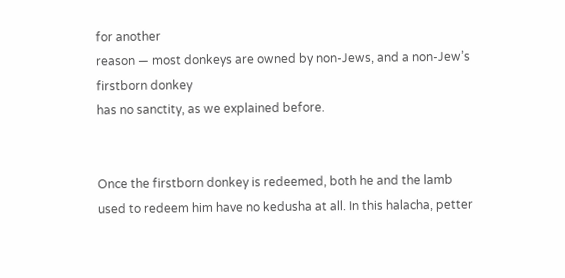for another
reason — most donkeys are owned by non-Jews, and a non-Jew’s firstborn donkey
has no sanctity, as we explained before.


Once the firstborn donkey is redeemed, both he and the lamb
used to redeem him have no kedusha at all. In this halacha, petter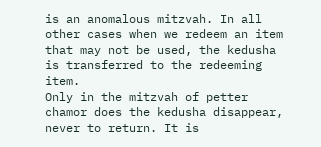is an anomalous mitzvah. In all other cases when we redeem an item
that may not be used, the kedusha is transferred to the redeeming item.
Only in the mitzvah of petter chamor does the kedusha disappear,
never to return. It is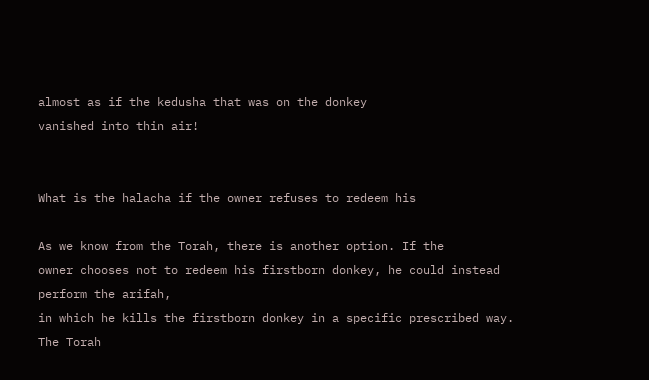almost as if the kedusha that was on the donkey
vanished into thin air!


What is the halacha if the owner refuses to redeem his

As we know from the Torah, there is another option. If the
owner chooses not to redeem his firstborn donkey, he could instead perform the arifah,
in which he kills the firstborn donkey in a specific prescribed way. The Torah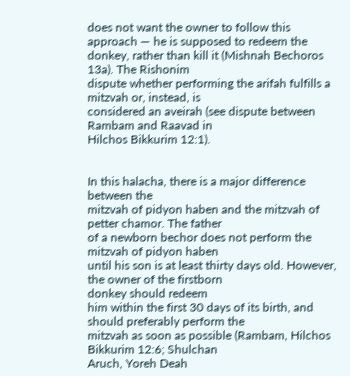does not want the owner to follow this approach — he is supposed to redeem the
donkey, rather than kill it (Mishnah Bechoros 13a). The Rishonim
dispute whether performing the arifah fulfills a mitzvah or, instead, is
considered an aveirah (see dispute between Rambam and Raavad in
Hilchos Bikkurim 12:1).


In this halacha, there is a major difference between the
mitzvah of pidyon haben and the mitzvah of petter chamor. The father
of a newborn bechor does not perform the mitzvah of pidyon haben
until his son is at least thirty days old. However, the owner of the firstborn
donkey should redeem
him within the first 30 days of its birth, and should preferably perform the
mitzvah as soon as possible (Rambam, Hilchos Bikkurim 12:6; Shulchan
Aruch, Yoreh Deah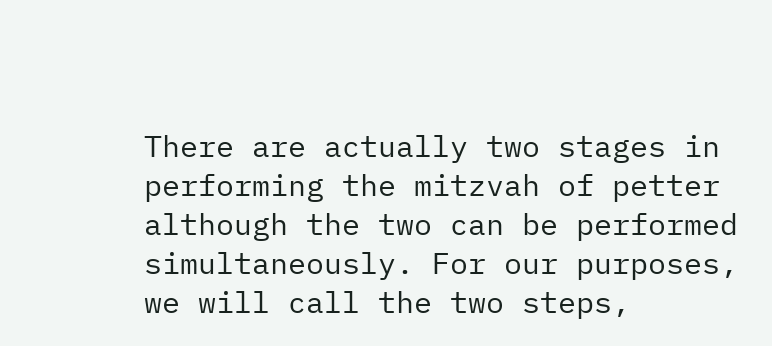There are actually two stages in performing the mitzvah of petter
although the two can be performed simultaneously. For our purposes,
we will call the two steps,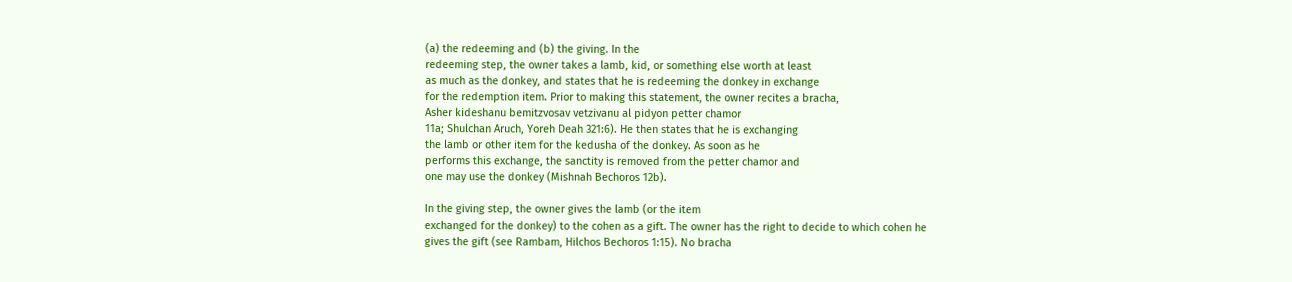(a) the redeeming and (b) the giving. In the
redeeming step, the owner takes a lamb, kid, or something else worth at least
as much as the donkey, and states that he is redeeming the donkey in exchange
for the redemption item. Prior to making this statement, the owner recites a bracha,
Asher kideshanu bemitzvosav vetzivanu al pidyon petter chamor
11a; Shulchan Aruch, Yoreh Deah 321:6). He then states that he is exchanging
the lamb or other item for the kedusha of the donkey. As soon as he
performs this exchange, the sanctity is removed from the petter chamor and
one may use the donkey (Mishnah Bechoros 12b).

In the giving step, the owner gives the lamb (or the item
exchanged for the donkey) to the cohen as a gift. The owner has the right to decide to which cohen he
gives the gift (see Rambam, Hilchos Bechoros 1:15). No bracha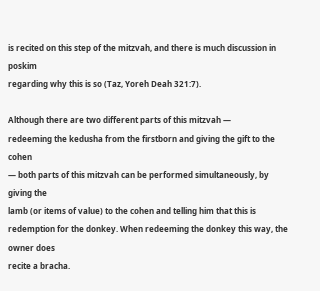is recited on this step of the mitzvah, and there is much discussion in poskim
regarding why this is so (Taz, Yoreh Deah 321:7).

Although there are two different parts of this mitzvah —
redeeming the kedusha from the firstborn and giving the gift to the cohen
— both parts of this mitzvah can be performed simultaneously, by giving the
lamb (or items of value) to the cohen and telling him that this is
redemption for the donkey. When redeeming the donkey this way, the owner does
recite a bracha.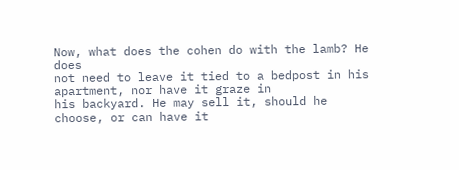Now, what does the cohen do with the lamb? He does
not need to leave it tied to a bedpost in his apartment, nor have it graze in
his backyard. He may sell it, should he choose, or can have it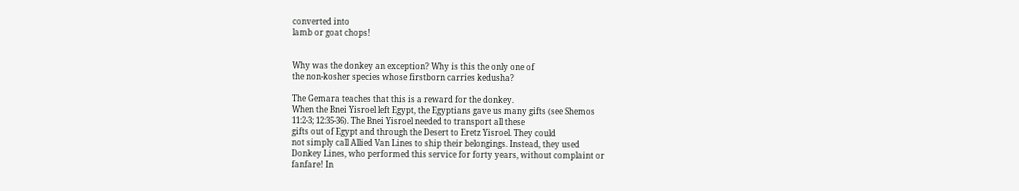converted into
lamb or goat chops!


Why was the donkey an exception? Why is this the only one of
the non-kosher species whose firstborn carries kedusha?

The Gemara teaches that this is a reward for the donkey.
When the Bnei Yisroel left Egypt, the Egyptians gave us many gifts (see Shemos
11:2-3; 12:35-36). The Bnei Yisroel needed to transport all these
gifts out of Egypt and through the Desert to Eretz Yisroel. They could
not simply call Allied Van Lines to ship their belongings. Instead, they used
Donkey Lines, who performed this service for forty years, without complaint or
fanfare! In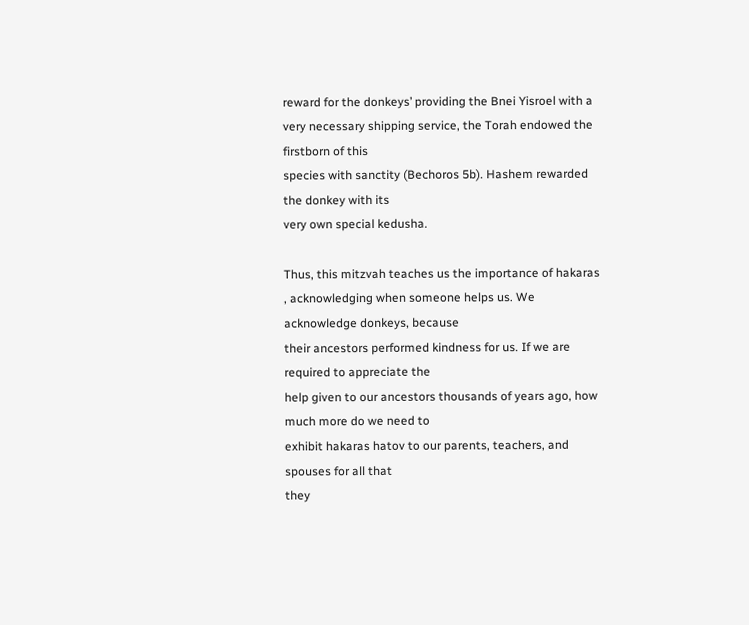reward for the donkeys’ providing the Bnei Yisroel with a
very necessary shipping service, the Torah endowed the firstborn of this
species with sanctity (Bechoros 5b). Hashem rewarded the donkey with its
very own special kedusha.

Thus, this mitzvah teaches us the importance of hakaras
, acknowledging when someone helps us. We acknowledge donkeys, because
their ancestors performed kindness for us. If we are required to appreciate the
help given to our ancestors thousands of years ago, how much more do we need to
exhibit hakaras hatov to our parents, teachers, and spouses for all that
they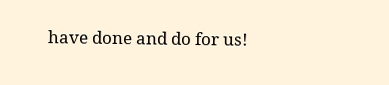have done and do for us!